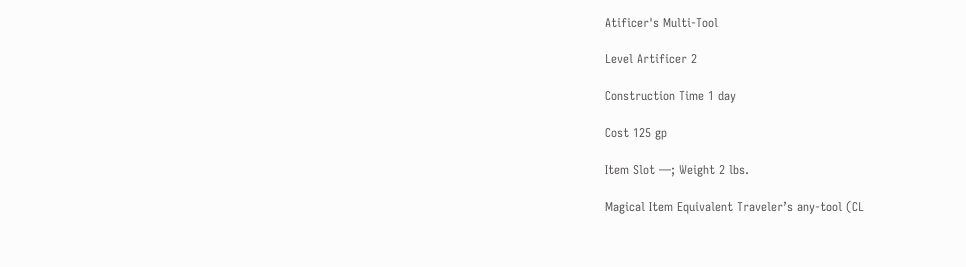Atificer's Multi-Tool

Level Artificer 2

Construction Time 1 day

Cost 125 gp

Item Slot —; Weight 2 lbs.

Magical Item Equivalent Traveler’s any-tool (CL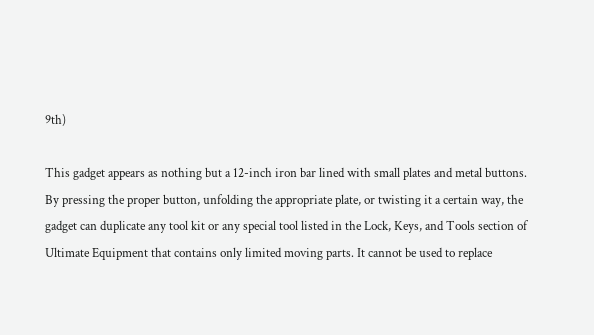9th)

This gadget appears as nothing but a 12-inch iron bar lined with small plates and metal buttons. By pressing the proper button, unfolding the appropriate plate, or twisting it a certain way, the gadget can duplicate any tool kit or any special tool listed in the Lock, Keys, and Tools section of Ultimate Equipment that contains only limited moving parts. It cannot be used to replace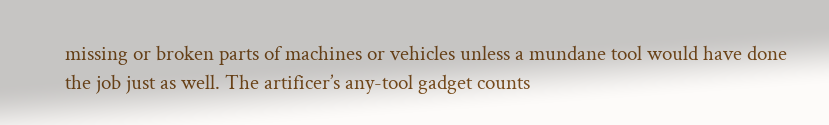missing or broken parts of machines or vehicles unless a mundane tool would have done the job just as well. The artificer’s any-tool gadget counts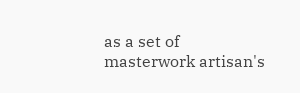as a set of masterwork artisan's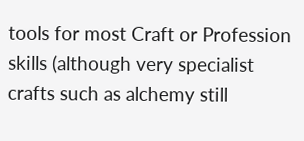tools for most Craft or Profession skills (although very specialist crafts such as alchemy still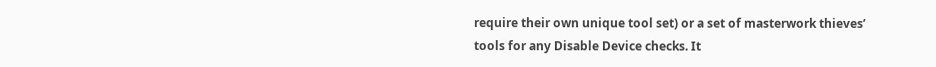require their own unique tool set) or a set of masterwork thieves’ tools for any Disable Device checks. It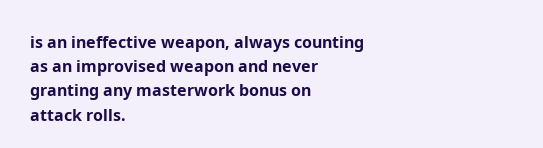is an ineffective weapon, always counting as an improvised weapon and never granting any masterwork bonus on attack rolls.